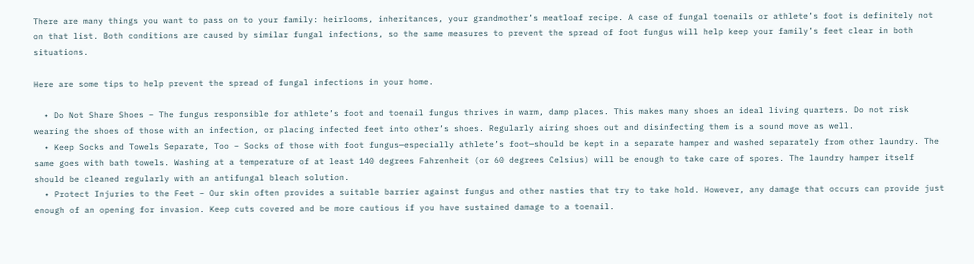There are many things you want to pass on to your family: heirlooms, inheritances, your grandmother’s meatloaf recipe. A case of fungal toenails or athlete’s foot is definitely not on that list. Both conditions are caused by similar fungal infections, so the same measures to prevent the spread of foot fungus will help keep your family’s feet clear in both situations.

Here are some tips to help prevent the spread of fungal infections in your home.

  • Do Not Share Shoes – The fungus responsible for athlete’s foot and toenail fungus thrives in warm, damp places. This makes many shoes an ideal living quarters. Do not risk wearing the shoes of those with an infection, or placing infected feet into other’s shoes. Regularly airing shoes out and disinfecting them is a sound move as well.
  • Keep Socks and Towels Separate, Too – Socks of those with foot fungus—especially athlete’s foot—should be kept in a separate hamper and washed separately from other laundry. The same goes with bath towels. Washing at a temperature of at least 140 degrees Fahrenheit (or 60 degrees Celsius) will be enough to take care of spores. The laundry hamper itself should be cleaned regularly with an antifungal bleach solution.
  • Protect Injuries to the Feet – Our skin often provides a suitable barrier against fungus and other nasties that try to take hold. However, any damage that occurs can provide just enough of an opening for invasion. Keep cuts covered and be more cautious if you have sustained damage to a toenail.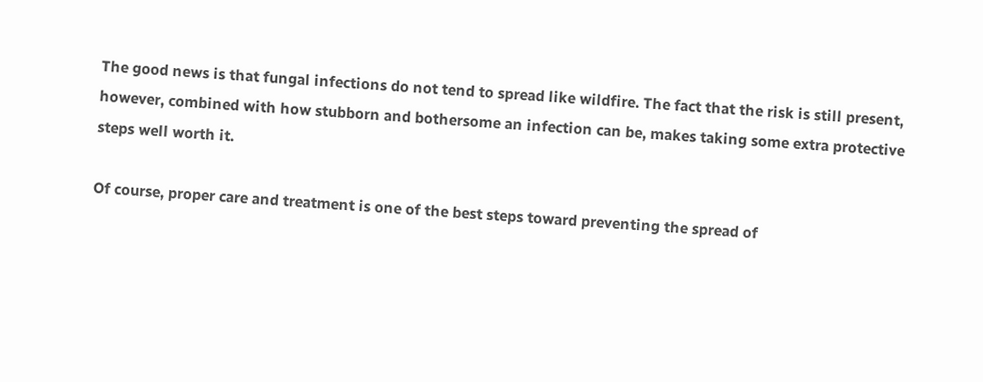The good news is that fungal infections do not tend to spread like wildfire. The fact that the risk is still present, however, combined with how stubborn and bothersome an infection can be, makes taking some extra protective steps well worth it.

Of course, proper care and treatment is one of the best steps toward preventing the spread of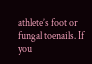athlete’s foot or fungal toenails. If you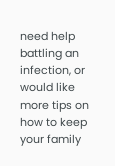need help battling an infection, or would like more tips on how to keep your family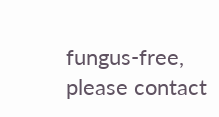fungus-free, please contact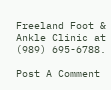Freeland Foot & Ankle Clinic at (989) 695-6788.

Post A Comment